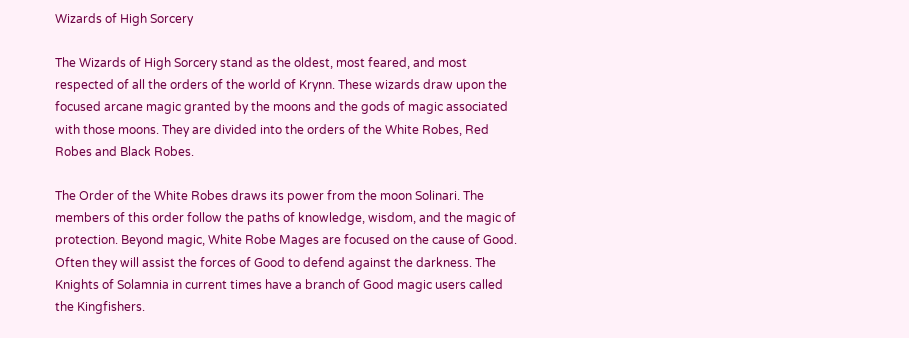Wizards of High Sorcery

The Wizards of High Sorcery stand as the oldest, most feared, and most respected of all the orders of the world of Krynn. These wizards draw upon the focused arcane magic granted by the moons and the gods of magic associated with those moons. They are divided into the orders of the White Robes, Red Robes and Black Robes.

The Order of the White Robes draws its power from the moon Solinari. The members of this order follow the paths of knowledge, wisdom, and the magic of protection. Beyond magic, White Robe Mages are focused on the cause of Good. Often they will assist the forces of Good to defend against the darkness. The Knights of Solamnia in current times have a branch of Good magic users called the Kingfishers.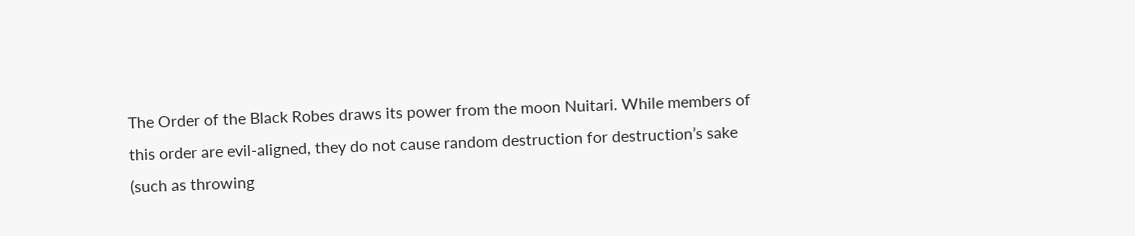The Order of the Black Robes draws its power from the moon Nuitari. While members of this order are evil-aligned, they do not cause random destruction for destruction’s sake (such as throwing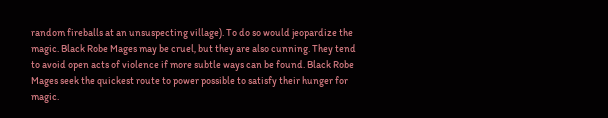random fireballs at an unsuspecting village). To do so would jeopardize the magic. Black Robe Mages may be cruel, but they are also cunning. They tend to avoid open acts of violence if more subtle ways can be found. Black Robe Mages seek the quickest route to power possible to satisfy their hunger for magic.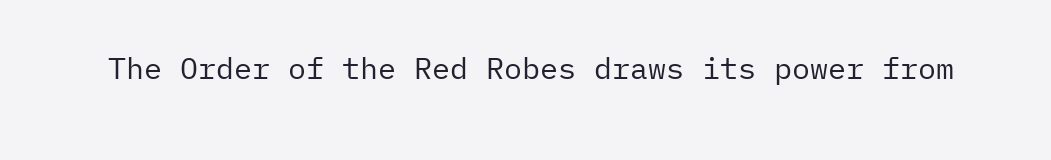The Order of the Red Robes draws its power from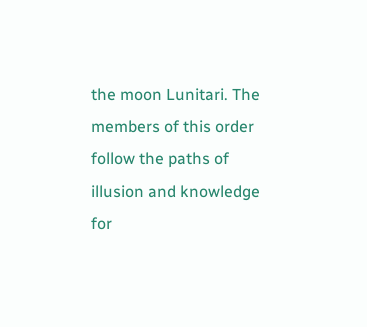the moon Lunitari. The members of this order follow the paths of illusion and knowledge for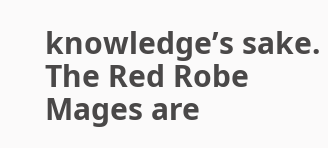knowledge’s sake. The Red Robe Mages are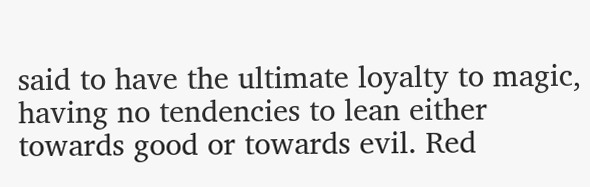said to have the ultimate loyalty to magic, having no tendencies to lean either towards good or towards evil. Red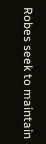Robes seek to maintain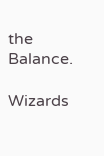the Balance.

Wizards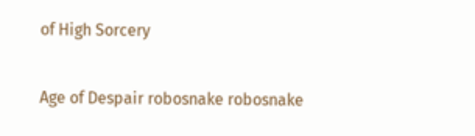of High Sorcery

Age of Despair robosnake robosnake